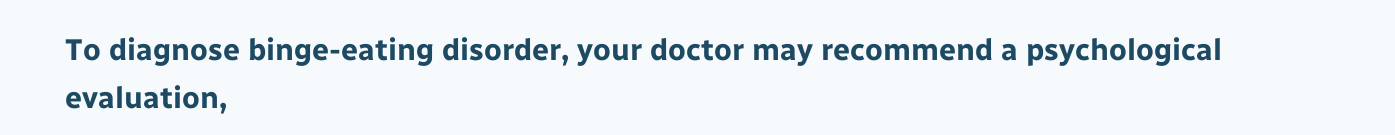To diagnose binge-eating disorder, your doctor may recommend a psychological evaluation,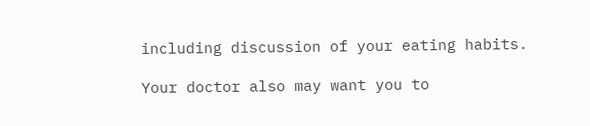including discussion of your eating habits.

Your doctor also may want you to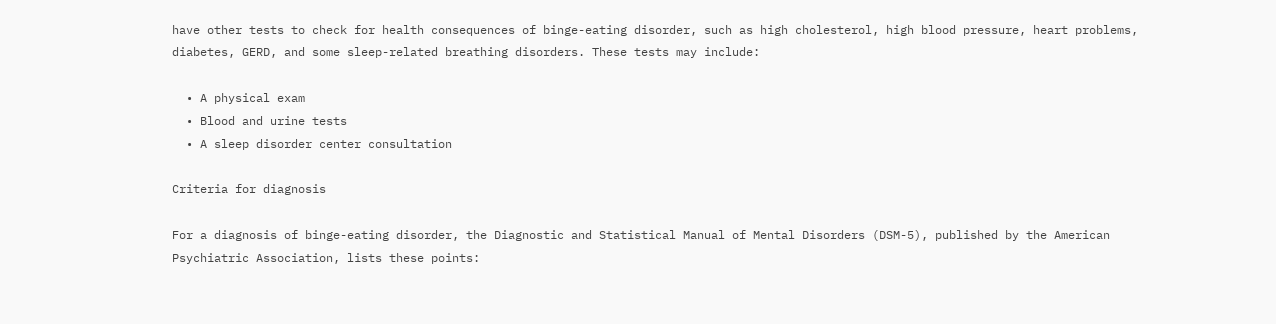have other tests to check for health consequences of binge-eating disorder, such as high cholesterol, high blood pressure, heart problems, diabetes, GERD, and some sleep-related breathing disorders. These tests may include:

  • A physical exam
  • Blood and urine tests
  • A sleep disorder center consultation

Criteria for diagnosis

For a diagnosis of binge-eating disorder, the Diagnostic and Statistical Manual of Mental Disorders (DSM-5), published by the American Psychiatric Association, lists these points: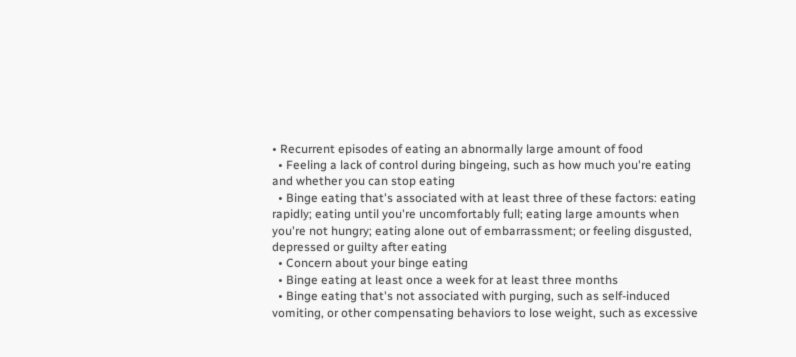• Recurrent episodes of eating an abnormally large amount of food
  • Feeling a lack of control during bingeing, such as how much you're eating and whether you can stop eating
  • Binge eating that's associated with at least three of these factors: eating rapidly; eating until you're uncomfortably full; eating large amounts when you're not hungry; eating alone out of embarrassment; or feeling disgusted, depressed or guilty after eating
  • Concern about your binge eating
  • Binge eating at least once a week for at least three months
  • Binge eating that's not associated with purging, such as self-induced vomiting, or other compensating behaviors to lose weight, such as excessive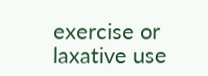exercise or laxative use